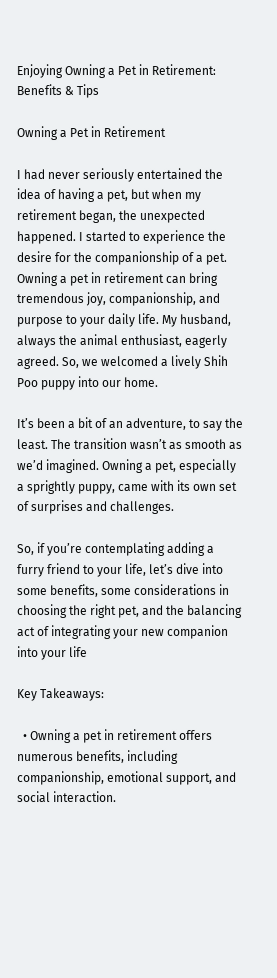Enjoying Owning a Pet in Retirement: Benefits & Tips

Owning a Pet in Retirement

I had never seriously entertained the idea of having a pet, but when my retirement began, the unexpected happened. I started to experience the desire for the companionship of a pet. Owning a pet in retirement can bring tremendous joy, companionship, and purpose to your daily life. My husband, always the animal enthusiast, eagerly agreed. So, we welcomed a lively Shih Poo puppy into our home.

It’s been a bit of an adventure, to say the least. The transition wasn’t as smooth as we’d imagined. Owning a pet, especially a sprightly puppy, came with its own set of surprises and challenges.

So, if you’re contemplating adding a furry friend to your life, let’s dive into some benefits, some considerations in choosing the right pet, and the balancing act of integrating your new companion into your life

Key Takeaways:

  • Owning a pet in retirement offers numerous benefits, including companionship, emotional support, and social interaction.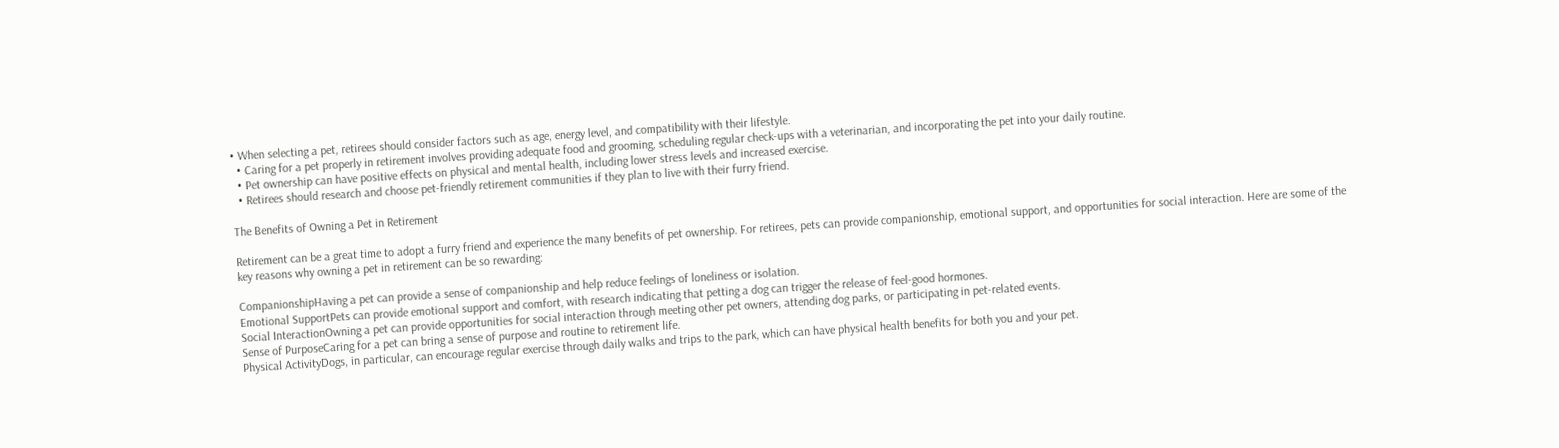• When selecting a pet, retirees should consider factors such as age, energy level, and compatibility with their lifestyle.
  • Caring for a pet properly in retirement involves providing adequate food and grooming, scheduling regular check-ups with a veterinarian, and incorporating the pet into your daily routine.
  • Pet ownership can have positive effects on physical and mental health, including lower stress levels and increased exercise.
  • Retirees should research and choose pet-friendly retirement communities if they plan to live with their furry friend.

The Benefits of Owning a Pet in Retirement

Retirement can be a great time to adopt a furry friend and experience the many benefits of pet ownership. For retirees, pets can provide companionship, emotional support, and opportunities for social interaction. Here are some of the key reasons why owning a pet in retirement can be so rewarding:

CompanionshipHaving a pet can provide a sense of companionship and help reduce feelings of loneliness or isolation.
Emotional SupportPets can provide emotional support and comfort, with research indicating that petting a dog can trigger the release of feel-good hormones.
Social InteractionOwning a pet can provide opportunities for social interaction through meeting other pet owners, attending dog parks, or participating in pet-related events.
Sense of PurposeCaring for a pet can bring a sense of purpose and routine to retirement life.
Physical ActivityDogs, in particular, can encourage regular exercise through daily walks and trips to the park, which can have physical health benefits for both you and your pet.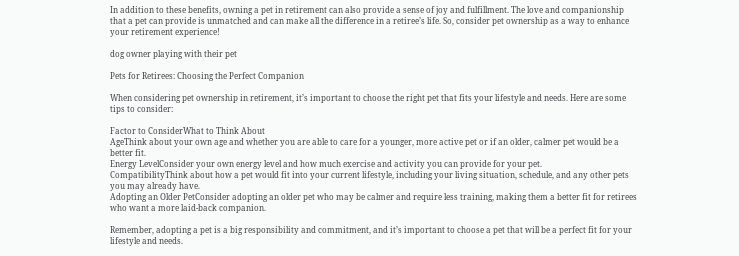In addition to these benefits, owning a pet in retirement can also provide a sense of joy and fulfillment. The love and companionship that a pet can provide is unmatched and can make all the difference in a retiree’s life. So, consider pet ownership as a way to enhance your retirement experience!

dog owner playing with their pet

Pets for Retirees: Choosing the Perfect Companion

When considering pet ownership in retirement, it’s important to choose the right pet that fits your lifestyle and needs. Here are some tips to consider:

Factor to ConsiderWhat to Think About
AgeThink about your own age and whether you are able to care for a younger, more active pet or if an older, calmer pet would be a better fit.
Energy LevelConsider your own energy level and how much exercise and activity you can provide for your pet.
CompatibilityThink about how a pet would fit into your current lifestyle, including your living situation, schedule, and any other pets you may already have.
Adopting an Older PetConsider adopting an older pet who may be calmer and require less training, making them a better fit for retirees who want a more laid-back companion.

Remember, adopting a pet is a big responsibility and commitment, and it’s important to choose a pet that will be a perfect fit for your lifestyle and needs.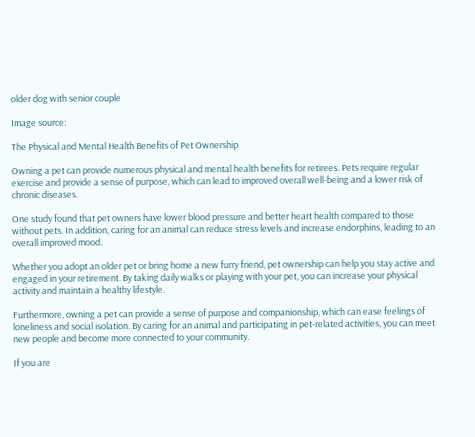older dog with senior couple

Image source:

The Physical and Mental Health Benefits of Pet Ownership

Owning a pet can provide numerous physical and mental health benefits for retirees. Pets require regular exercise and provide a sense of purpose, which can lead to improved overall well-being and a lower risk of chronic diseases.

One study found that pet owners have lower blood pressure and better heart health compared to those without pets. In addition, caring for an animal can reduce stress levels and increase endorphins, leading to an overall improved mood.

Whether you adopt an older pet or bring home a new furry friend, pet ownership can help you stay active and engaged in your retirement. By taking daily walks or playing with your pet, you can increase your physical activity and maintain a healthy lifestyle.

Furthermore, owning a pet can provide a sense of purpose and companionship, which can ease feelings of loneliness and social isolation. By caring for an animal and participating in pet-related activities, you can meet new people and become more connected to your community.

If you are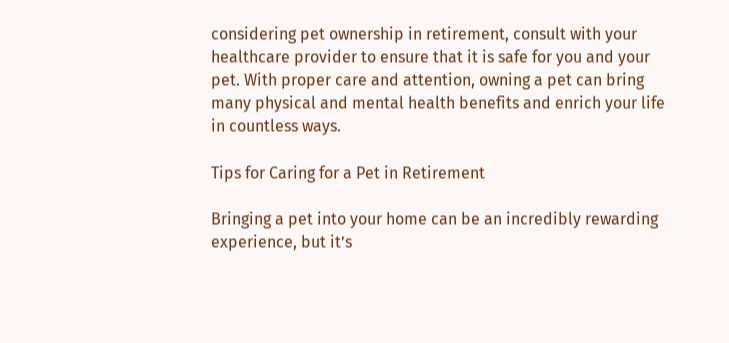considering pet ownership in retirement, consult with your healthcare provider to ensure that it is safe for you and your pet. With proper care and attention, owning a pet can bring many physical and mental health benefits and enrich your life in countless ways.

Tips for Caring for a Pet in Retirement

Bringing a pet into your home can be an incredibly rewarding experience, but it’s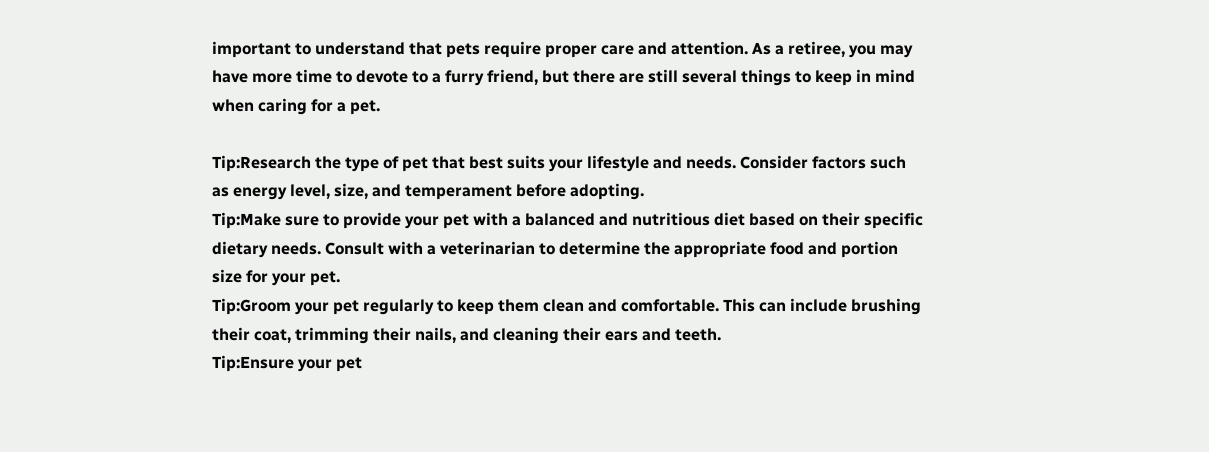important to understand that pets require proper care and attention. As a retiree, you may have more time to devote to a furry friend, but there are still several things to keep in mind when caring for a pet.

Tip:Research the type of pet that best suits your lifestyle and needs. Consider factors such as energy level, size, and temperament before adopting.
Tip:Make sure to provide your pet with a balanced and nutritious diet based on their specific dietary needs. Consult with a veterinarian to determine the appropriate food and portion size for your pet.
Tip:Groom your pet regularly to keep them clean and comfortable. This can include brushing their coat, trimming their nails, and cleaning their ears and teeth.
Tip:Ensure your pet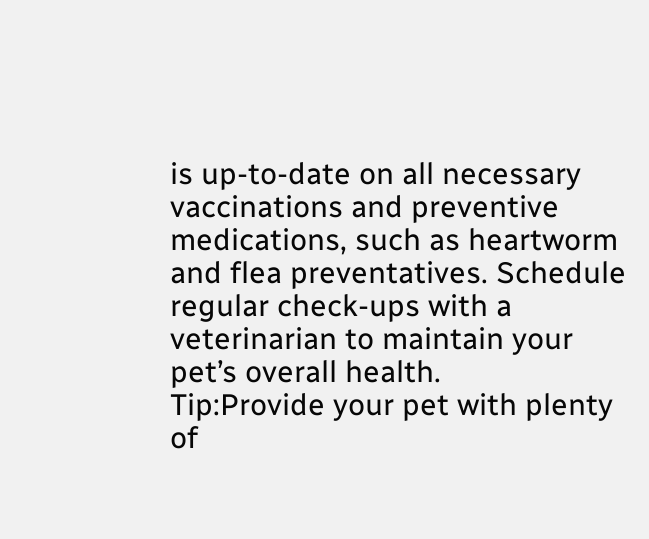is up-to-date on all necessary vaccinations and preventive medications, such as heartworm and flea preventatives. Schedule regular check-ups with a veterinarian to maintain your pet’s overall health.
Tip:Provide your pet with plenty of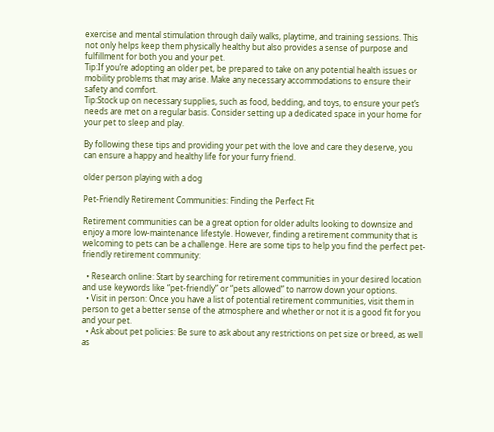exercise and mental stimulation through daily walks, playtime, and training sessions. This not only helps keep them physically healthy but also provides a sense of purpose and fulfillment for both you and your pet.
Tip:If you’re adopting an older pet, be prepared to take on any potential health issues or mobility problems that may arise. Make any necessary accommodations to ensure their safety and comfort.
Tip:Stock up on necessary supplies, such as food, bedding, and toys, to ensure your pet’s needs are met on a regular basis. Consider setting up a dedicated space in your home for your pet to sleep and play.

By following these tips and providing your pet with the love and care they deserve, you can ensure a happy and healthy life for your furry friend.

older person playing with a dog

Pet-Friendly Retirement Communities: Finding the Perfect Fit

Retirement communities can be a great option for older adults looking to downsize and enjoy a more low-maintenance lifestyle. However, finding a retirement community that is welcoming to pets can be a challenge. Here are some tips to help you find the perfect pet-friendly retirement community:

  • Research online: Start by searching for retirement communities in your desired location and use keywords like “pet-friendly” or “pets allowed” to narrow down your options.
  • Visit in person: Once you have a list of potential retirement communities, visit them in person to get a better sense of the atmosphere and whether or not it is a good fit for you and your pet.
  • Ask about pet policies: Be sure to ask about any restrictions on pet size or breed, as well as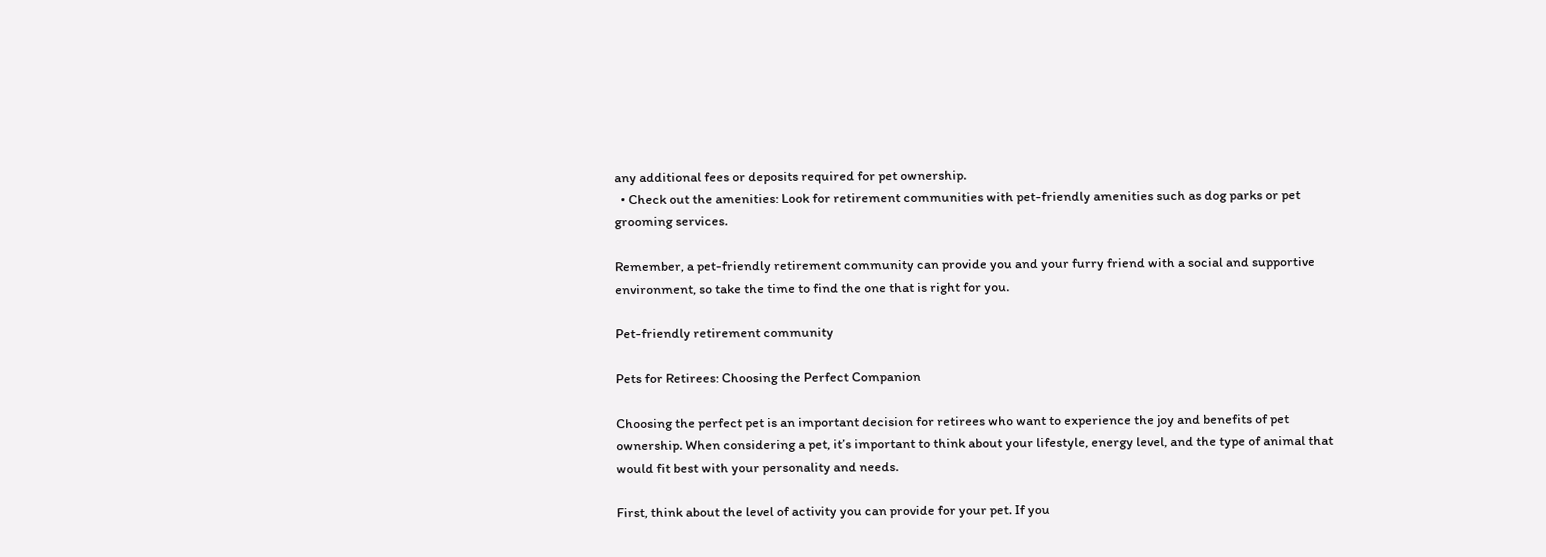any additional fees or deposits required for pet ownership.
  • Check out the amenities: Look for retirement communities with pet-friendly amenities such as dog parks or pet grooming services.

Remember, a pet-friendly retirement community can provide you and your furry friend with a social and supportive environment, so take the time to find the one that is right for you.

Pet-friendly retirement community

Pets for Retirees: Choosing the Perfect Companion

Choosing the perfect pet is an important decision for retirees who want to experience the joy and benefits of pet ownership. When considering a pet, it’s important to think about your lifestyle, energy level, and the type of animal that would fit best with your personality and needs.

First, think about the level of activity you can provide for your pet. If you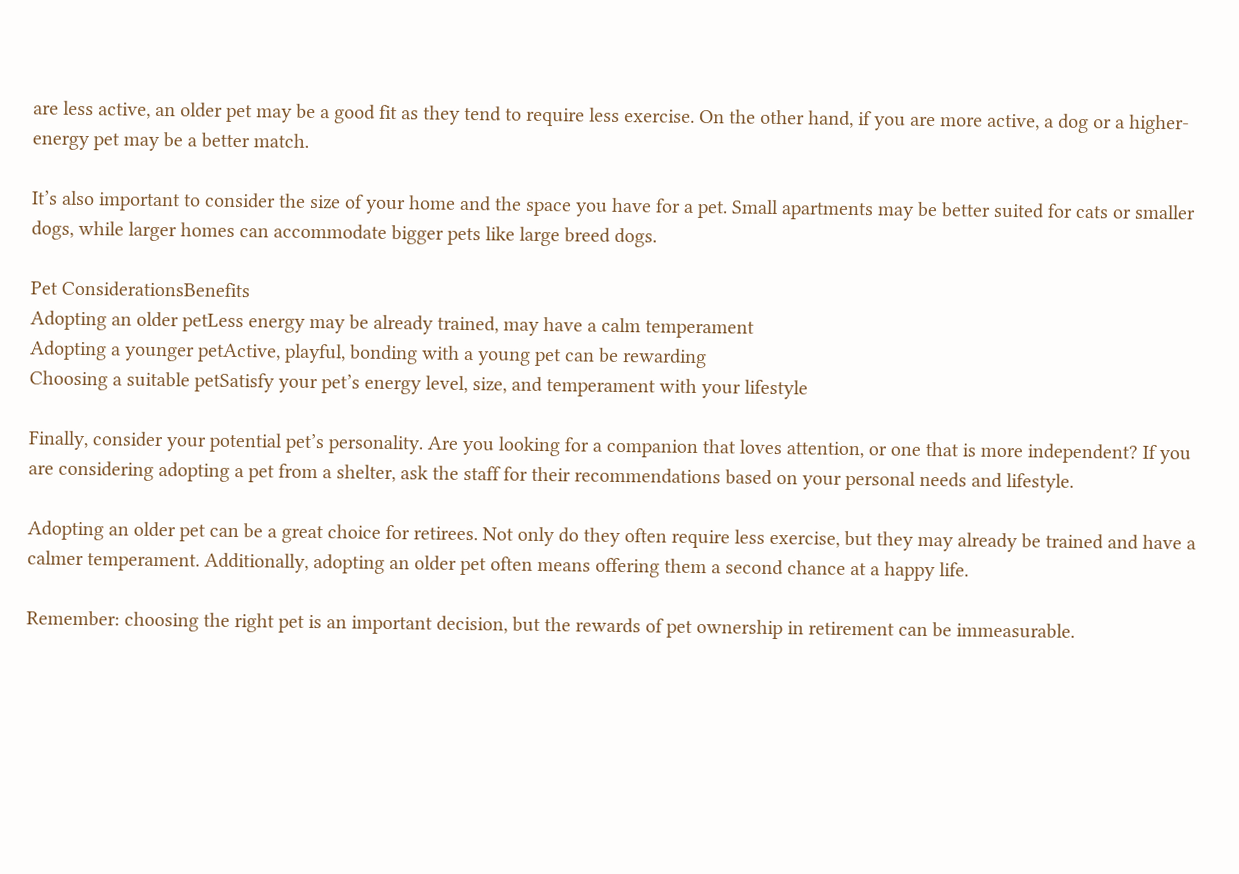are less active, an older pet may be a good fit as they tend to require less exercise. On the other hand, if you are more active, a dog or a higher-energy pet may be a better match.

It’s also important to consider the size of your home and the space you have for a pet. Small apartments may be better suited for cats or smaller dogs, while larger homes can accommodate bigger pets like large breed dogs.

Pet ConsiderationsBenefits
Adopting an older petLess energy may be already trained, may have a calm temperament
Adopting a younger petActive, playful, bonding with a young pet can be rewarding
Choosing a suitable petSatisfy your pet’s energy level, size, and temperament with your lifestyle

Finally, consider your potential pet’s personality. Are you looking for a companion that loves attention, or one that is more independent? If you are considering adopting a pet from a shelter, ask the staff for their recommendations based on your personal needs and lifestyle.

Adopting an older pet can be a great choice for retirees. Not only do they often require less exercise, but they may already be trained and have a calmer temperament. Additionally, adopting an older pet often means offering them a second chance at a happy life.

Remember: choosing the right pet is an important decision, but the rewards of pet ownership in retirement can be immeasurable.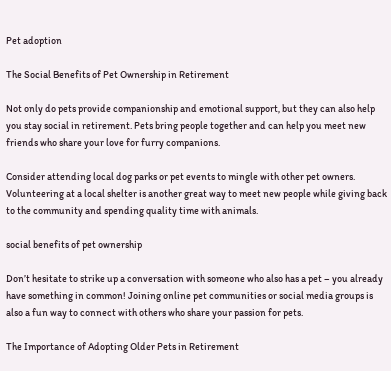Pet adoption

The Social Benefits of Pet Ownership in Retirement

Not only do pets provide companionship and emotional support, but they can also help you stay social in retirement. Pets bring people together and can help you meet new friends who share your love for furry companions.

Consider attending local dog parks or pet events to mingle with other pet owners. Volunteering at a local shelter is another great way to meet new people while giving back to the community and spending quality time with animals.

social benefits of pet ownership

Don’t hesitate to strike up a conversation with someone who also has a pet – you already have something in common! Joining online pet communities or social media groups is also a fun way to connect with others who share your passion for pets.

The Importance of Adopting Older Pets in Retirement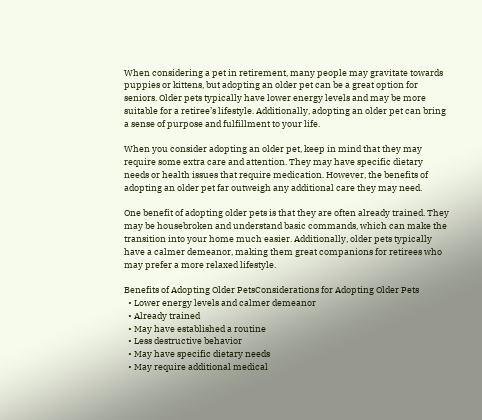When considering a pet in retirement, many people may gravitate towards puppies or kittens, but adopting an older pet can be a great option for seniors. Older pets typically have lower energy levels and may be more suitable for a retiree’s lifestyle. Additionally, adopting an older pet can bring a sense of purpose and fulfillment to your life.

When you consider adopting an older pet, keep in mind that they may require some extra care and attention. They may have specific dietary needs or health issues that require medication. However, the benefits of adopting an older pet far outweigh any additional care they may need.

One benefit of adopting older pets is that they are often already trained. They may be housebroken and understand basic commands, which can make the transition into your home much easier. Additionally, older pets typically have a calmer demeanor, making them great companions for retirees who may prefer a more relaxed lifestyle.

Benefits of Adopting Older PetsConsiderations for Adopting Older Pets
  • Lower energy levels and calmer demeanor
  • Already trained
  • May have established a routine
  • Less destructive behavior
  • May have specific dietary needs
  • May require additional medical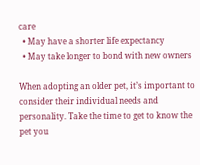care
  • May have a shorter life expectancy
  • May take longer to bond with new owners

When adopting an older pet, it’s important to consider their individual needs and personality. Take the time to get to know the pet you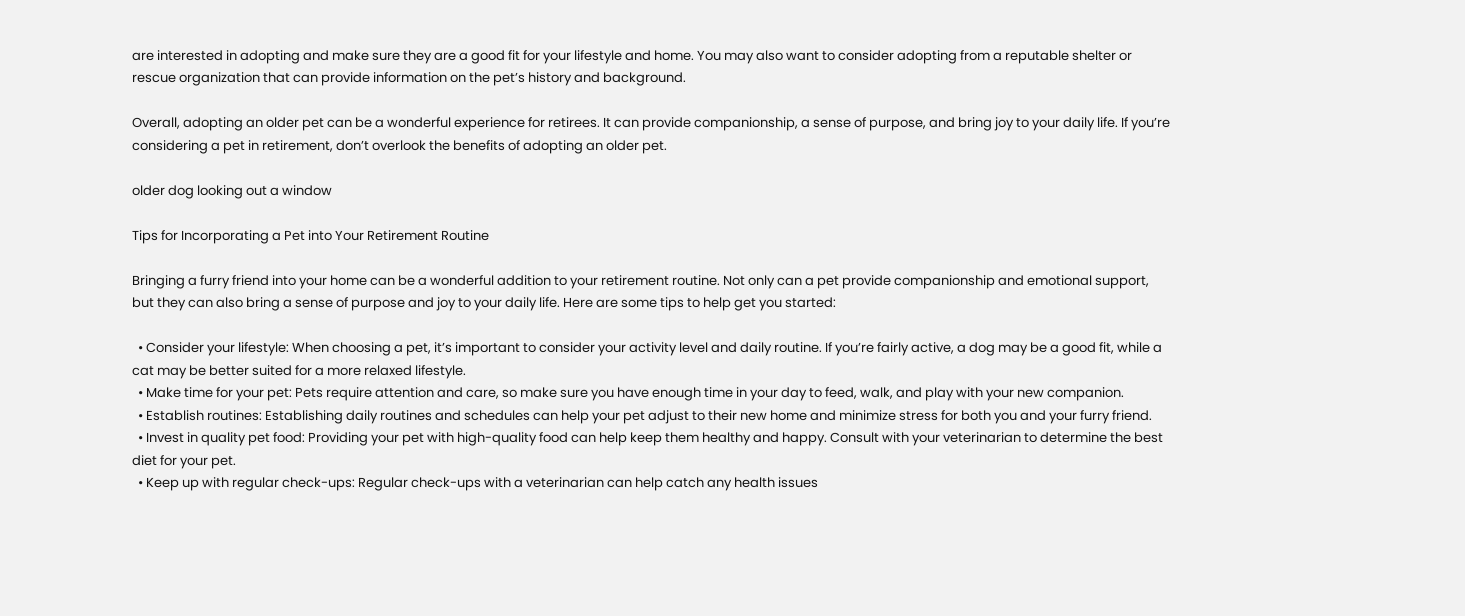are interested in adopting and make sure they are a good fit for your lifestyle and home. You may also want to consider adopting from a reputable shelter or rescue organization that can provide information on the pet’s history and background.

Overall, adopting an older pet can be a wonderful experience for retirees. It can provide companionship, a sense of purpose, and bring joy to your daily life. If you’re considering a pet in retirement, don’t overlook the benefits of adopting an older pet.

older dog looking out a window

Tips for Incorporating a Pet into Your Retirement Routine

Bringing a furry friend into your home can be a wonderful addition to your retirement routine. Not only can a pet provide companionship and emotional support, but they can also bring a sense of purpose and joy to your daily life. Here are some tips to help get you started:

  • Consider your lifestyle: When choosing a pet, it’s important to consider your activity level and daily routine. If you’re fairly active, a dog may be a good fit, while a cat may be better suited for a more relaxed lifestyle.
  • Make time for your pet: Pets require attention and care, so make sure you have enough time in your day to feed, walk, and play with your new companion.
  • Establish routines: Establishing daily routines and schedules can help your pet adjust to their new home and minimize stress for both you and your furry friend.
  • Invest in quality pet food: Providing your pet with high-quality food can help keep them healthy and happy. Consult with your veterinarian to determine the best diet for your pet.
  • Keep up with regular check-ups: Regular check-ups with a veterinarian can help catch any health issues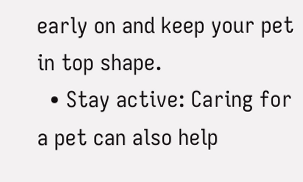early on and keep your pet in top shape.
  • Stay active: Caring for a pet can also help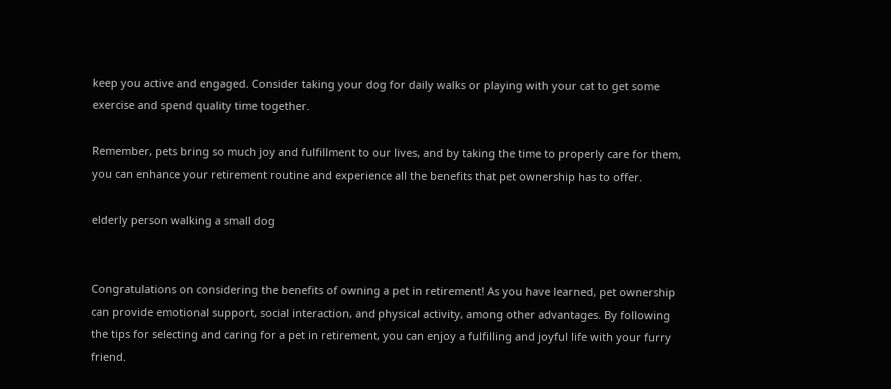keep you active and engaged. Consider taking your dog for daily walks or playing with your cat to get some exercise and spend quality time together.

Remember, pets bring so much joy and fulfillment to our lives, and by taking the time to properly care for them, you can enhance your retirement routine and experience all the benefits that pet ownership has to offer.

elderly person walking a small dog


Congratulations on considering the benefits of owning a pet in retirement! As you have learned, pet ownership can provide emotional support, social interaction, and physical activity, among other advantages. By following the tips for selecting and caring for a pet in retirement, you can enjoy a fulfilling and joyful life with your furry friend.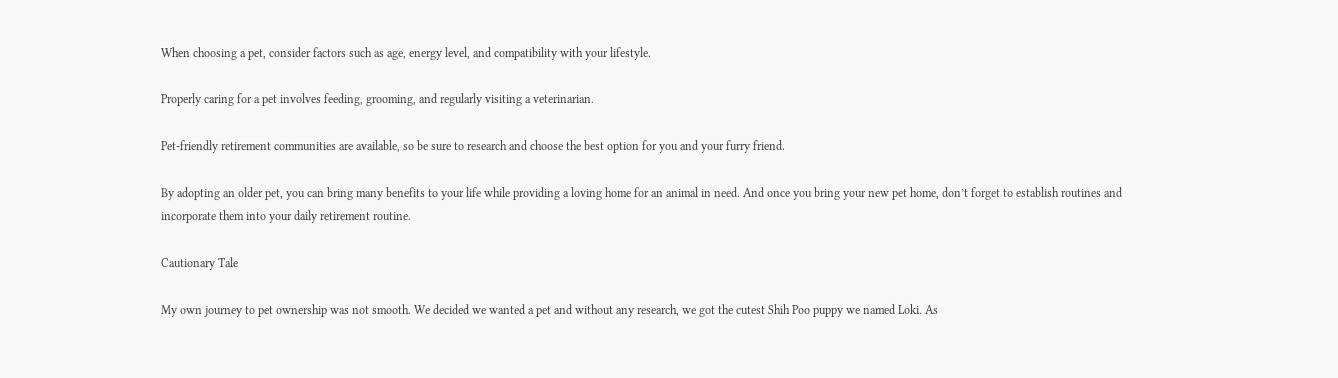When choosing a pet, consider factors such as age, energy level, and compatibility with your lifestyle.

Properly caring for a pet involves feeding, grooming, and regularly visiting a veterinarian.

Pet-friendly retirement communities are available, so be sure to research and choose the best option for you and your furry friend.

By adopting an older pet, you can bring many benefits to your life while providing a loving home for an animal in need. And once you bring your new pet home, don’t forget to establish routines and incorporate them into your daily retirement routine.

Cautionary Tale

My own journey to pet ownership was not smooth. We decided we wanted a pet and without any research, we got the cutest Shih Poo puppy we named Loki. As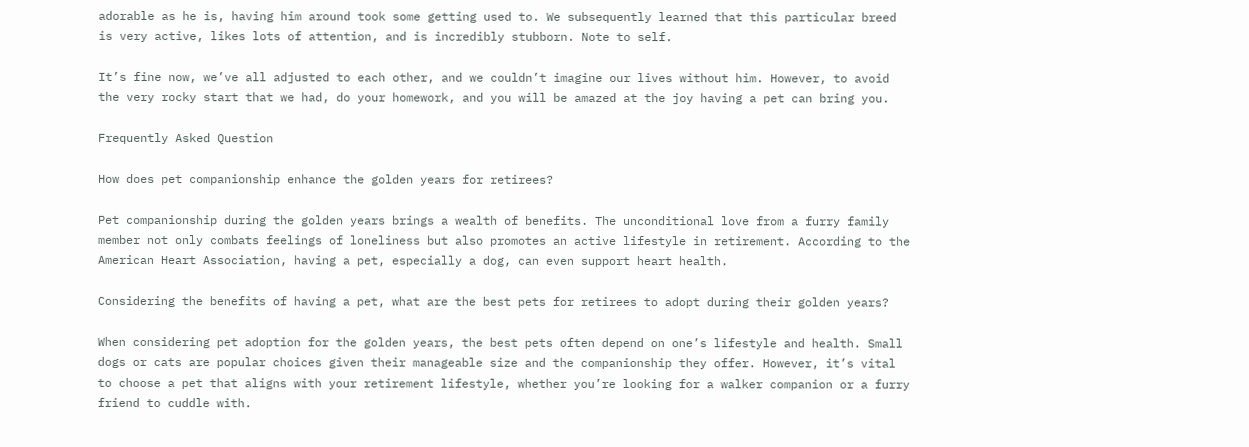adorable as he is, having him around took some getting used to. We subsequently learned that this particular breed is very active, likes lots of attention, and is incredibly stubborn. Note to self.

It’s fine now, we’ve all adjusted to each other, and we couldn’t imagine our lives without him. However, to avoid the very rocky start that we had, do your homework, and you will be amazed at the joy having a pet can bring you.

Frequently Asked Question

How does pet companionship enhance the golden years for retirees?

Pet companionship during the golden years brings a wealth of benefits. The unconditional love from a furry family member not only combats feelings of loneliness but also promotes an active lifestyle in retirement. According to the American Heart Association, having a pet, especially a dog, can even support heart health.

Considering the benefits of having a pet, what are the best pets for retirees to adopt during their golden years?

When considering pet adoption for the golden years, the best pets often depend on one’s lifestyle and health. Small dogs or cats are popular choices given their manageable size and the companionship they offer. However, it’s vital to choose a pet that aligns with your retirement lifestyle, whether you’re looking for a walker companion or a furry friend to cuddle with.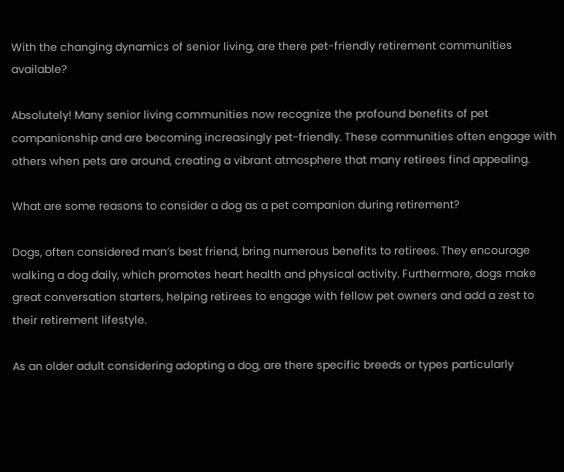With the changing dynamics of senior living, are there pet-friendly retirement communities available?

Absolutely! Many senior living communities now recognize the profound benefits of pet companionship and are becoming increasingly pet-friendly. These communities often engage with others when pets are around, creating a vibrant atmosphere that many retirees find appealing.

What are some reasons to consider a dog as a pet companion during retirement?

Dogs, often considered man’s best friend, bring numerous benefits to retirees. They encourage walking a dog daily, which promotes heart health and physical activity. Furthermore, dogs make great conversation starters, helping retirees to engage with fellow pet owners and add a zest to their retirement lifestyle.

As an older adult considering adopting a dog, are there specific breeds or types particularly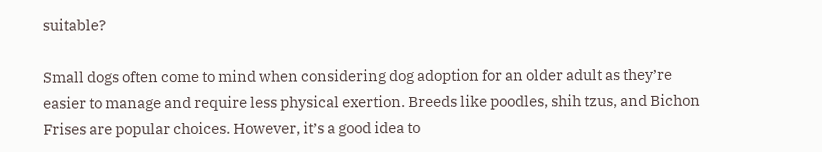suitable?

Small dogs often come to mind when considering dog adoption for an older adult as they’re easier to manage and require less physical exertion. Breeds like poodles, shih tzus, and Bichon Frises are popular choices. However, it’s a good idea to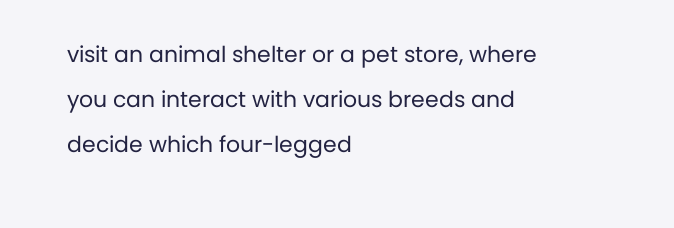visit an animal shelter or a pet store, where you can interact with various breeds and decide which four-legged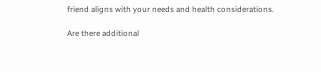friend aligns with your needs and health considerations.

Are there additional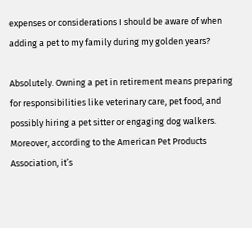expenses or considerations I should be aware of when adding a pet to my family during my golden years?

Absolutely. Owning a pet in retirement means preparing for responsibilities like veterinary care, pet food, and possibly hiring a pet sitter or engaging dog walkers. Moreover, according to the American Pet Products Association, it’s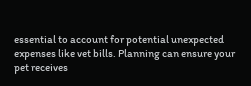essential to account for potential unexpected expenses like vet bills. Planning can ensure your pet receives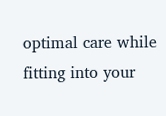optimal care while fitting into your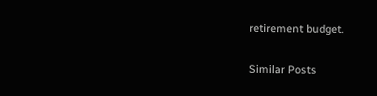retirement budget.

Similar Posts